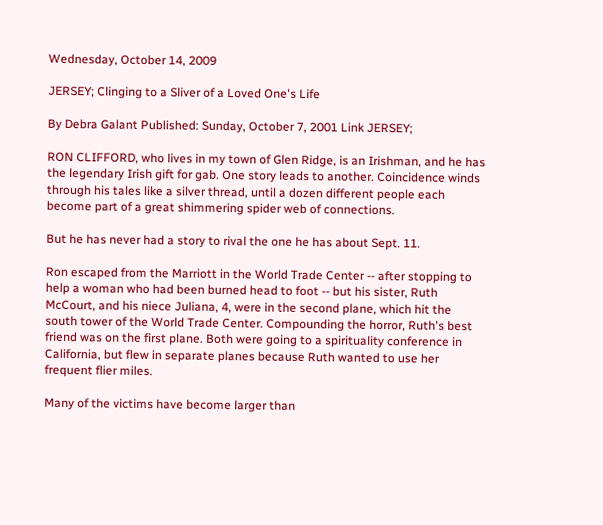Wednesday, October 14, 2009

JERSEY; Clinging to a Sliver of a Loved One's Life

By Debra Galant Published: Sunday, October 7, 2001 Link JERSEY;

RON CLIFFORD, who lives in my town of Glen Ridge, is an Irishman, and he has the legendary Irish gift for gab. One story leads to another. Coincidence winds through his tales like a silver thread, until a dozen different people each become part of a great shimmering spider web of connections.

But he has never had a story to rival the one he has about Sept. 11.

Ron escaped from the Marriott in the World Trade Center -- after stopping to help a woman who had been burned head to foot -- but his sister, Ruth McCourt, and his niece Juliana, 4, were in the second plane, which hit the south tower of the World Trade Center. Compounding the horror, Ruth's best friend was on the first plane. Both were going to a spirituality conference in California, but flew in separate planes because Ruth wanted to use her frequent flier miles.

Many of the victims have become larger than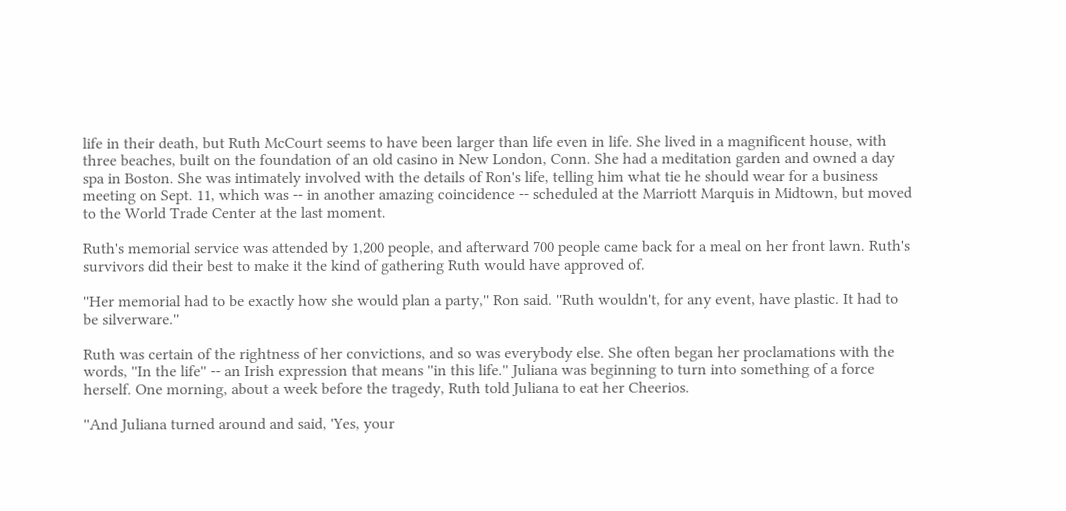life in their death, but Ruth McCourt seems to have been larger than life even in life. She lived in a magnificent house, with three beaches, built on the foundation of an old casino in New London, Conn. She had a meditation garden and owned a day spa in Boston. She was intimately involved with the details of Ron's life, telling him what tie he should wear for a business meeting on Sept. 11, which was -- in another amazing coincidence -- scheduled at the Marriott Marquis in Midtown, but moved to the World Trade Center at the last moment.

Ruth's memorial service was attended by 1,200 people, and afterward 700 people came back for a meal on her front lawn. Ruth's survivors did their best to make it the kind of gathering Ruth would have approved of.

''Her memorial had to be exactly how she would plan a party,'' Ron said. ''Ruth wouldn't, for any event, have plastic. It had to be silverware.''

Ruth was certain of the rightness of her convictions, and so was everybody else. She often began her proclamations with the words, ''In the life'' -- an Irish expression that means ''in this life.'' Juliana was beginning to turn into something of a force herself. One morning, about a week before the tragedy, Ruth told Juliana to eat her Cheerios.

''And Juliana turned around and said, 'Yes, your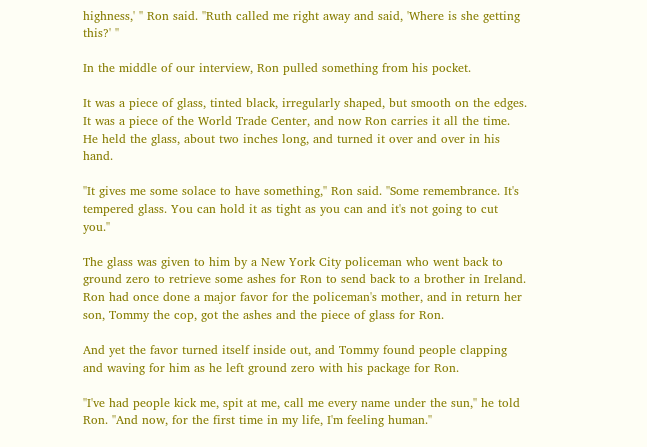highness,' '' Ron said. ''Ruth called me right away and said, 'Where is she getting this?' ''

In the middle of our interview, Ron pulled something from his pocket.

It was a piece of glass, tinted black, irregularly shaped, but smooth on the edges. It was a piece of the World Trade Center, and now Ron carries it all the time. He held the glass, about two inches long, and turned it over and over in his hand.

''It gives me some solace to have something,'' Ron said. ''Some remembrance. It's tempered glass. You can hold it as tight as you can and it's not going to cut you.''

The glass was given to him by a New York City policeman who went back to ground zero to retrieve some ashes for Ron to send back to a brother in Ireland. Ron had once done a major favor for the policeman's mother, and in return her son, Tommy the cop, got the ashes and the piece of glass for Ron.

And yet the favor turned itself inside out, and Tommy found people clapping and waving for him as he left ground zero with his package for Ron.

''I've had people kick me, spit at me, call me every name under the sun,'' he told Ron. ''And now, for the first time in my life, I'm feeling human.''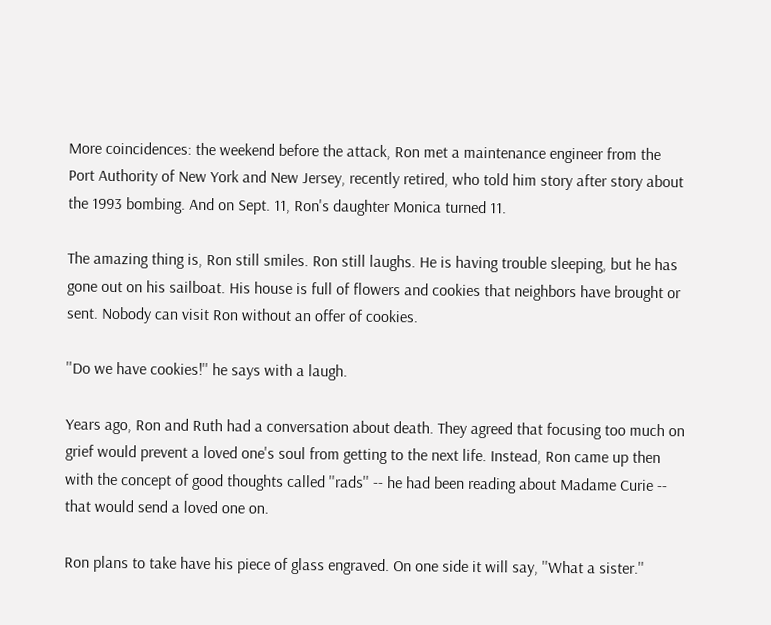More coincidences: the weekend before the attack, Ron met a maintenance engineer from the Port Authority of New York and New Jersey, recently retired, who told him story after story about the 1993 bombing. And on Sept. 11, Ron's daughter Monica turned 11.

The amazing thing is, Ron still smiles. Ron still laughs. He is having trouble sleeping, but he has gone out on his sailboat. His house is full of flowers and cookies that neighbors have brought or sent. Nobody can visit Ron without an offer of cookies.

''Do we have cookies!'' he says with a laugh.

Years ago, Ron and Ruth had a conversation about death. They agreed that focusing too much on grief would prevent a loved one's soul from getting to the next life. Instead, Ron came up then with the concept of good thoughts called ''rads'' -- he had been reading about Madame Curie -- that would send a loved one on.

Ron plans to take have his piece of glass engraved. On one side it will say, ''What a sister.''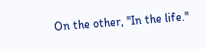On the other, ''In the life.''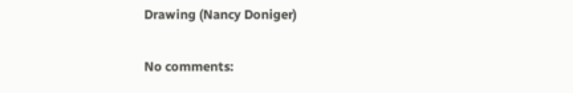Drawing (Nancy Doniger)

No comments: